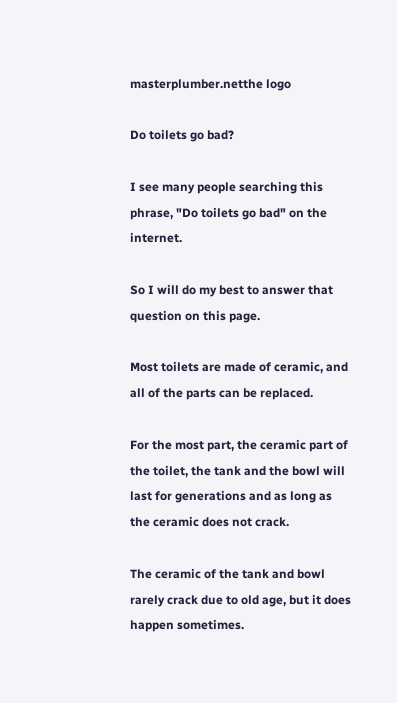masterplumber.netthe logo

Do toilets go bad?

I see many people searching this phrase, "Do toilets go bad" on the internet.

So I will do my best to answer that question on this page.

Most toilets are made of ceramic, and all of the parts can be replaced.

For the most part, the ceramic part of the toilet, the tank and the bowl will last for generations and as long as the ceramic does not crack.

The ceramic of the tank and bowl rarely crack due to old age, but it does happen sometimes.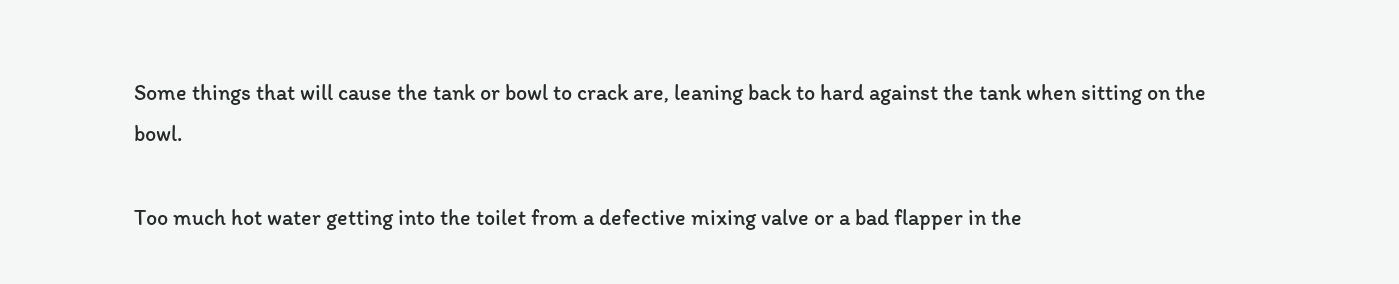Some things that will cause the tank or bowl to crack are, leaning back to hard against the tank when sitting on the bowl.

Too much hot water getting into the toilet from a defective mixing valve or a bad flapper in the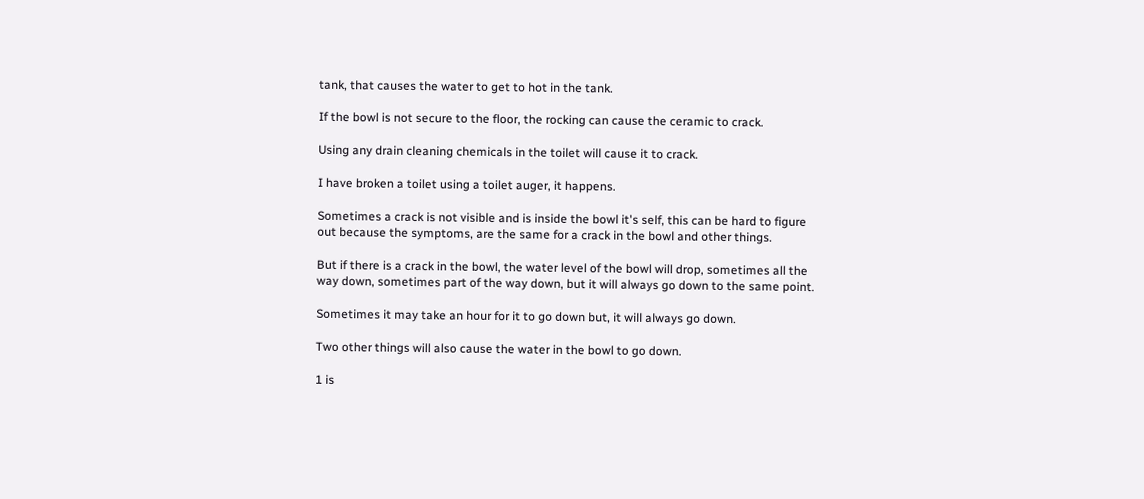tank, that causes the water to get to hot in the tank.

If the bowl is not secure to the floor, the rocking can cause the ceramic to crack.

Using any drain cleaning chemicals in the toilet will cause it to crack.

I have broken a toilet using a toilet auger, it happens.

Sometimes a crack is not visible and is inside the bowl it's self, this can be hard to figure out because the symptoms, are the same for a crack in the bowl and other things.

But if there is a crack in the bowl, the water level of the bowl will drop, sometimes all the way down, sometimes part of the way down, but it will always go down to the same point.

Sometimes it may take an hour for it to go down but, it will always go down.

Two other things will also cause the water in the bowl to go down.

1 is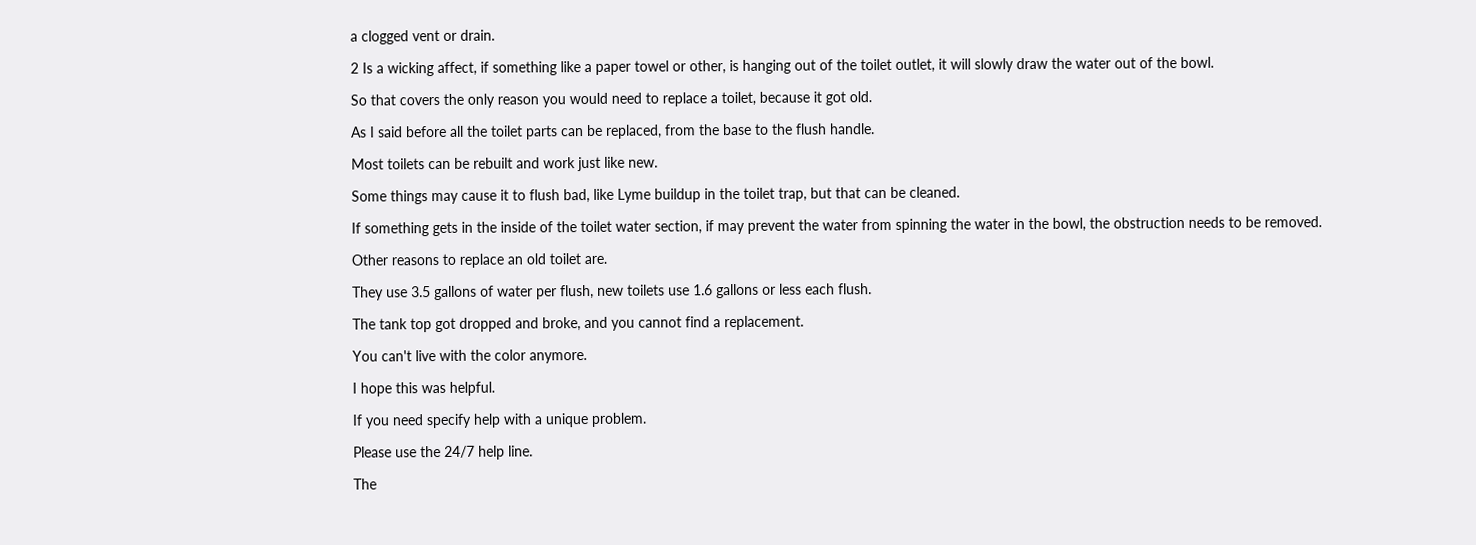a clogged vent or drain.

2 Is a wicking affect, if something like a paper towel or other, is hanging out of the toilet outlet, it will slowly draw the water out of the bowl.

So that covers the only reason you would need to replace a toilet, because it got old.

As I said before all the toilet parts can be replaced, from the base to the flush handle.

Most toilets can be rebuilt and work just like new.

Some things may cause it to flush bad, like Lyme buildup in the toilet trap, but that can be cleaned.

If something gets in the inside of the toilet water section, if may prevent the water from spinning the water in the bowl, the obstruction needs to be removed.

Other reasons to replace an old toilet are.

They use 3.5 gallons of water per flush, new toilets use 1.6 gallons or less each flush.

The tank top got dropped and broke, and you cannot find a replacement.

You can't live with the color anymore.

I hope this was helpful.

If you need specify help with a unique problem.

Please use the 24/7 help line.

The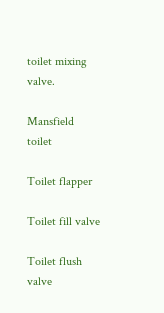toilet mixing valve.

Mansfield toilet

Toilet flapper

Toilet fill valve

Toilet flush valve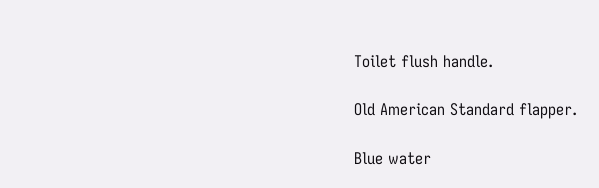Toilet flush handle.

Old American Standard flapper.

Blue water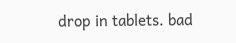drop in tablets. bad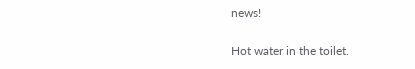news!

Hot water in the toilet.